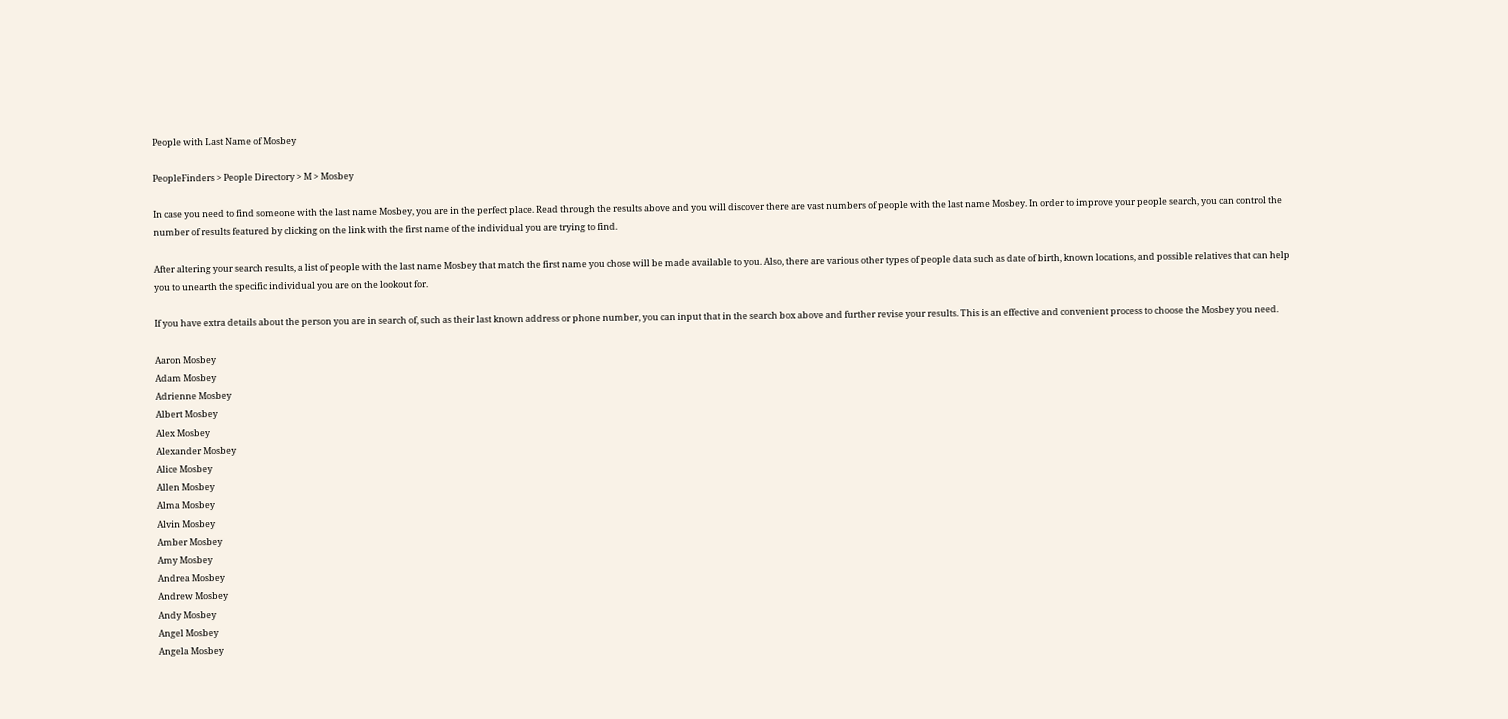People with Last Name of Mosbey

PeopleFinders > People Directory > M > Mosbey

In case you need to find someone with the last name Mosbey, you are in the perfect place. Read through the results above and you will discover there are vast numbers of people with the last name Mosbey. In order to improve your people search, you can control the number of results featured by clicking on the link with the first name of the individual you are trying to find.

After altering your search results, a list of people with the last name Mosbey that match the first name you chose will be made available to you. Also, there are various other types of people data such as date of birth, known locations, and possible relatives that can help you to unearth the specific individual you are on the lookout for.

If you have extra details about the person you are in search of, such as their last known address or phone number, you can input that in the search box above and further revise your results. This is an effective and convenient process to choose the Mosbey you need.

Aaron Mosbey
Adam Mosbey
Adrienne Mosbey
Albert Mosbey
Alex Mosbey
Alexander Mosbey
Alice Mosbey
Allen Mosbey
Alma Mosbey
Alvin Mosbey
Amber Mosbey
Amy Mosbey
Andrea Mosbey
Andrew Mosbey
Andy Mosbey
Angel Mosbey
Angela Mosbey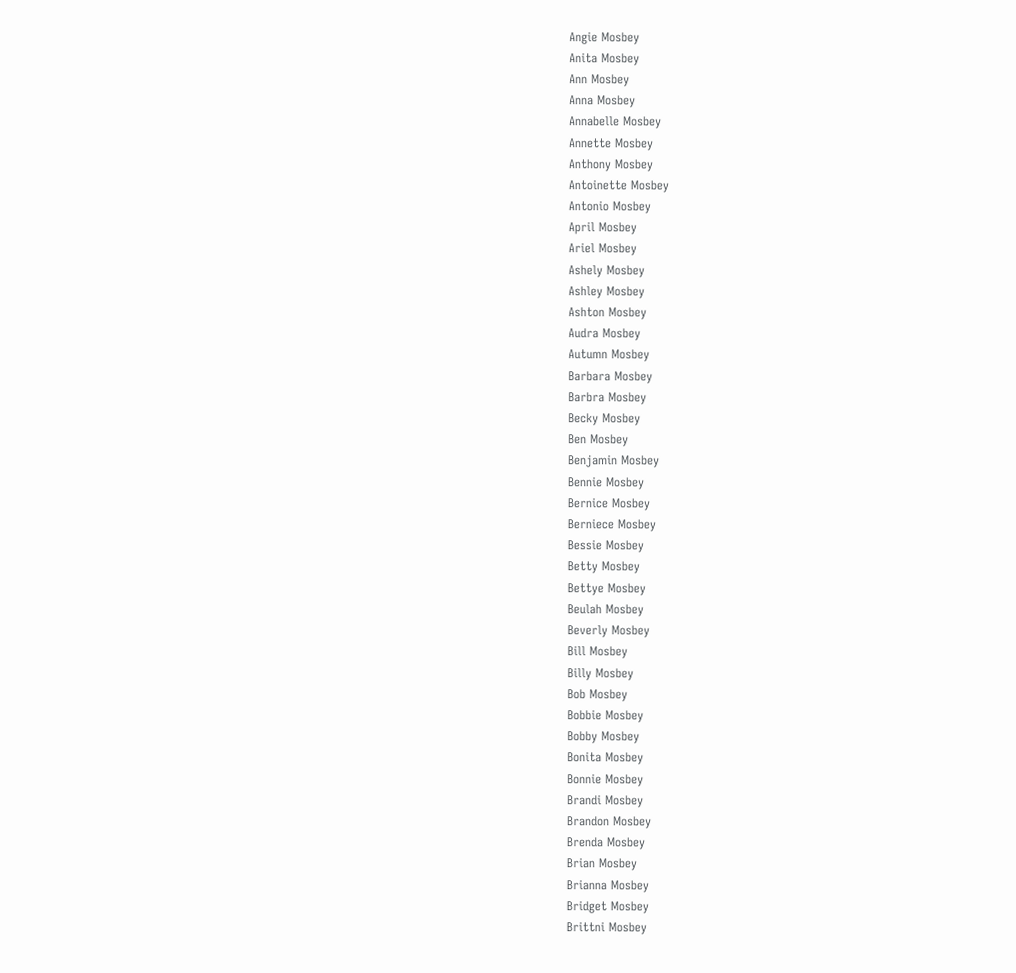Angie Mosbey
Anita Mosbey
Ann Mosbey
Anna Mosbey
Annabelle Mosbey
Annette Mosbey
Anthony Mosbey
Antoinette Mosbey
Antonio Mosbey
April Mosbey
Ariel Mosbey
Ashely Mosbey
Ashley Mosbey
Ashton Mosbey
Audra Mosbey
Autumn Mosbey
Barbara Mosbey
Barbra Mosbey
Becky Mosbey
Ben Mosbey
Benjamin Mosbey
Bennie Mosbey
Bernice Mosbey
Berniece Mosbey
Bessie Mosbey
Betty Mosbey
Bettye Mosbey
Beulah Mosbey
Beverly Mosbey
Bill Mosbey
Billy Mosbey
Bob Mosbey
Bobbie Mosbey
Bobby Mosbey
Bonita Mosbey
Bonnie Mosbey
Brandi Mosbey
Brandon Mosbey
Brenda Mosbey
Brian Mosbey
Brianna Mosbey
Bridget Mosbey
Brittni Mosbey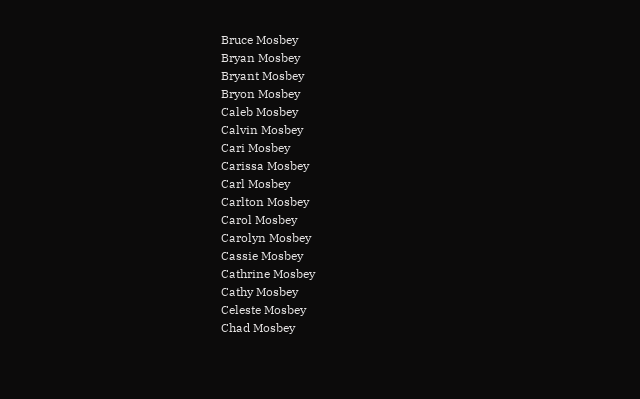Bruce Mosbey
Bryan Mosbey
Bryant Mosbey
Bryon Mosbey
Caleb Mosbey
Calvin Mosbey
Cari Mosbey
Carissa Mosbey
Carl Mosbey
Carlton Mosbey
Carol Mosbey
Carolyn Mosbey
Cassie Mosbey
Cathrine Mosbey
Cathy Mosbey
Celeste Mosbey
Chad Mosbey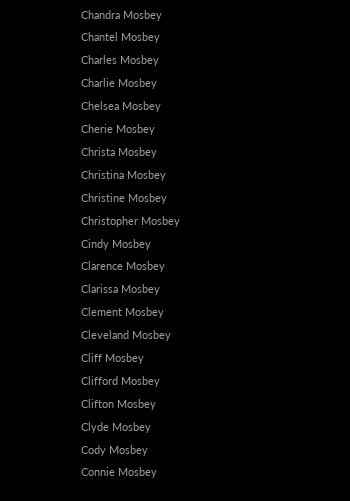Chandra Mosbey
Chantel Mosbey
Charles Mosbey
Charlie Mosbey
Chelsea Mosbey
Cherie Mosbey
Christa Mosbey
Christina Mosbey
Christine Mosbey
Christopher Mosbey
Cindy Mosbey
Clarence Mosbey
Clarissa Mosbey
Clement Mosbey
Cleveland Mosbey
Cliff Mosbey
Clifford Mosbey
Clifton Mosbey
Clyde Mosbey
Cody Mosbey
Connie Mosbey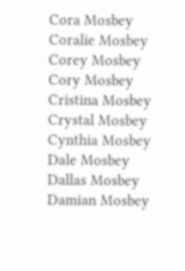Cora Mosbey
Coralie Mosbey
Corey Mosbey
Cory Mosbey
Cristina Mosbey
Crystal Mosbey
Cynthia Mosbey
Dale Mosbey
Dallas Mosbey
Damian Mosbey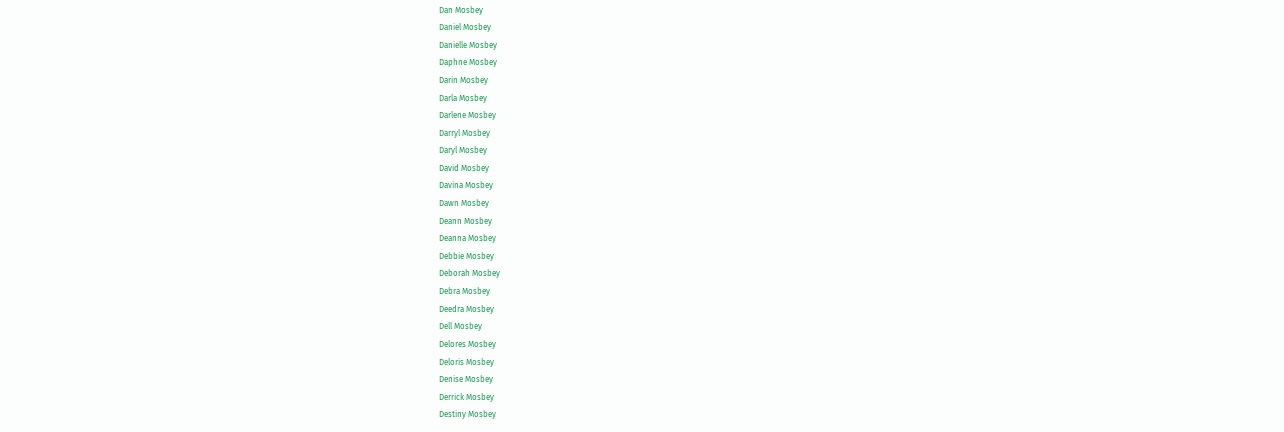Dan Mosbey
Daniel Mosbey
Danielle Mosbey
Daphne Mosbey
Darin Mosbey
Darla Mosbey
Darlene Mosbey
Darryl Mosbey
Daryl Mosbey
David Mosbey
Davina Mosbey
Dawn Mosbey
Deann Mosbey
Deanna Mosbey
Debbie Mosbey
Deborah Mosbey
Debra Mosbey
Deedra Mosbey
Dell Mosbey
Delores Mosbey
Deloris Mosbey
Denise Mosbey
Derrick Mosbey
Destiny Mosbey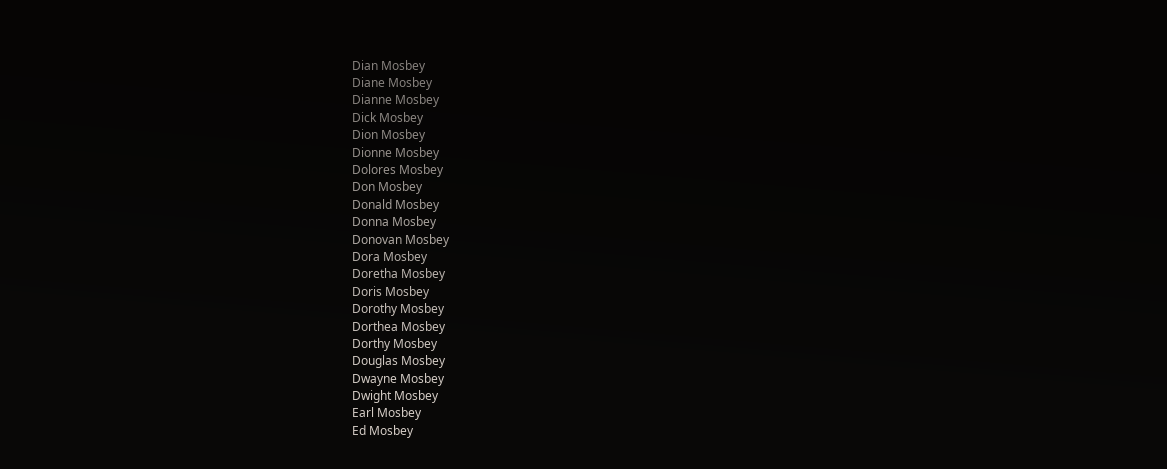Dian Mosbey
Diane Mosbey
Dianne Mosbey
Dick Mosbey
Dion Mosbey
Dionne Mosbey
Dolores Mosbey
Don Mosbey
Donald Mosbey
Donna Mosbey
Donovan Mosbey
Dora Mosbey
Doretha Mosbey
Doris Mosbey
Dorothy Mosbey
Dorthea Mosbey
Dorthy Mosbey
Douglas Mosbey
Dwayne Mosbey
Dwight Mosbey
Earl Mosbey
Ed Mosbey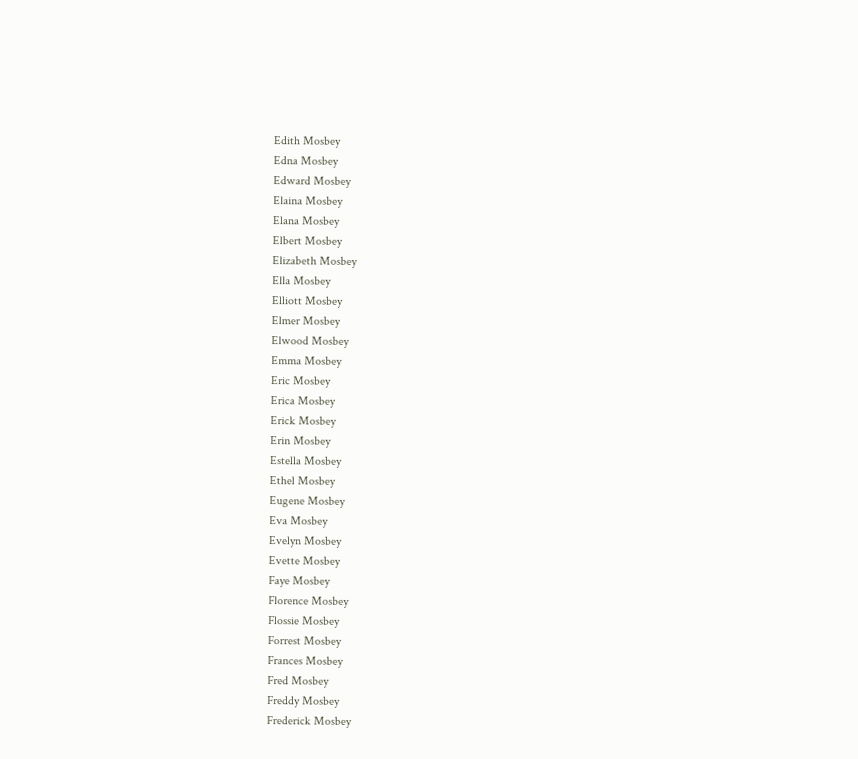Edith Mosbey
Edna Mosbey
Edward Mosbey
Elaina Mosbey
Elana Mosbey
Elbert Mosbey
Elizabeth Mosbey
Ella Mosbey
Elliott Mosbey
Elmer Mosbey
Elwood Mosbey
Emma Mosbey
Eric Mosbey
Erica Mosbey
Erick Mosbey
Erin Mosbey
Estella Mosbey
Ethel Mosbey
Eugene Mosbey
Eva Mosbey
Evelyn Mosbey
Evette Mosbey
Faye Mosbey
Florence Mosbey
Flossie Mosbey
Forrest Mosbey
Frances Mosbey
Fred Mosbey
Freddy Mosbey
Frederick Mosbey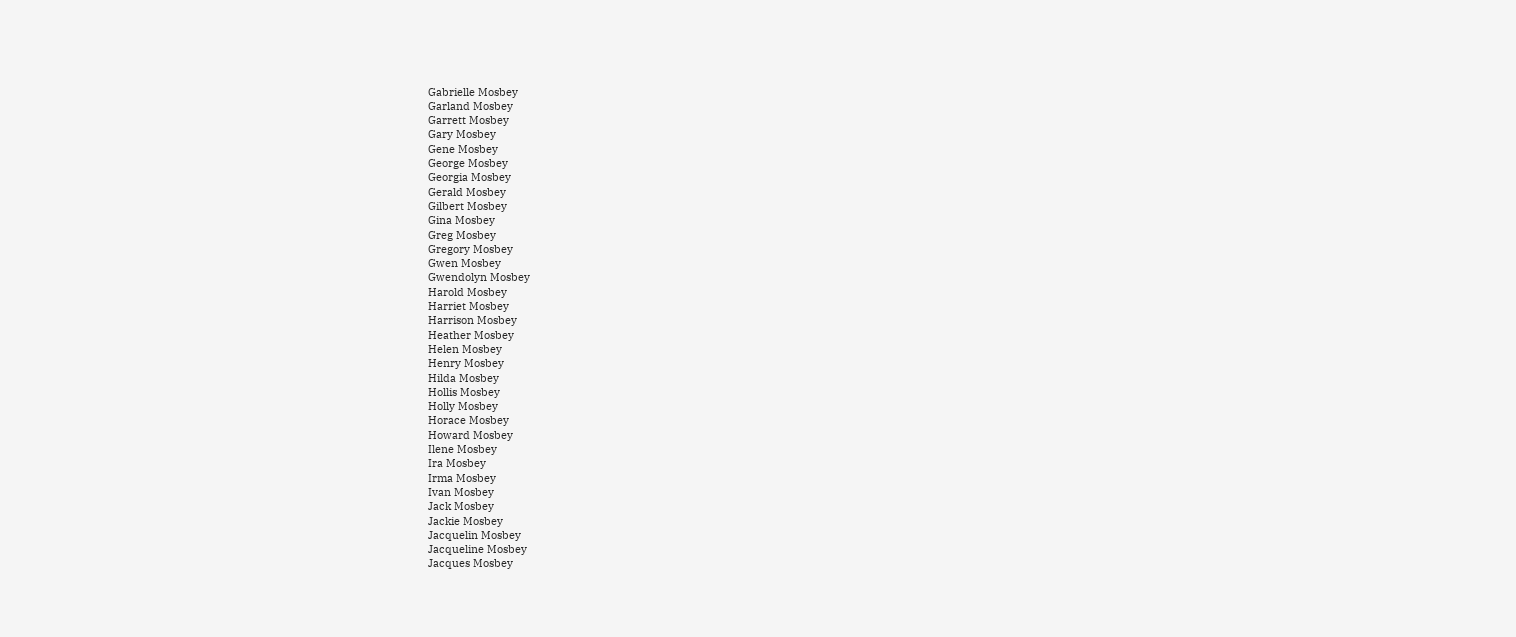Gabrielle Mosbey
Garland Mosbey
Garrett Mosbey
Gary Mosbey
Gene Mosbey
George Mosbey
Georgia Mosbey
Gerald Mosbey
Gilbert Mosbey
Gina Mosbey
Greg Mosbey
Gregory Mosbey
Gwen Mosbey
Gwendolyn Mosbey
Harold Mosbey
Harriet Mosbey
Harrison Mosbey
Heather Mosbey
Helen Mosbey
Henry Mosbey
Hilda Mosbey
Hollis Mosbey
Holly Mosbey
Horace Mosbey
Howard Mosbey
Ilene Mosbey
Ira Mosbey
Irma Mosbey
Ivan Mosbey
Jack Mosbey
Jackie Mosbey
Jacquelin Mosbey
Jacqueline Mosbey
Jacques Mosbey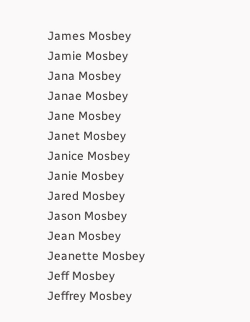James Mosbey
Jamie Mosbey
Jana Mosbey
Janae Mosbey
Jane Mosbey
Janet Mosbey
Janice Mosbey
Janie Mosbey
Jared Mosbey
Jason Mosbey
Jean Mosbey
Jeanette Mosbey
Jeff Mosbey
Jeffrey Mosbey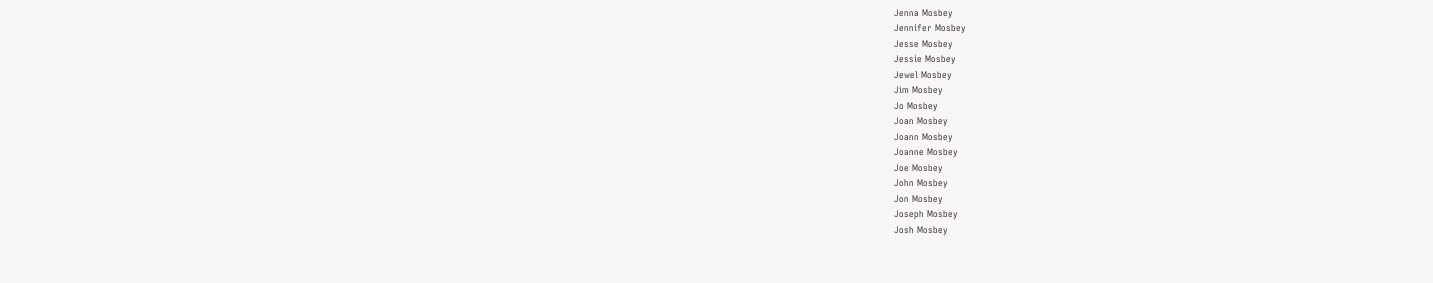Jenna Mosbey
Jennifer Mosbey
Jesse Mosbey
Jessie Mosbey
Jewel Mosbey
Jim Mosbey
Jo Mosbey
Joan Mosbey
Joann Mosbey
Joanne Mosbey
Joe Mosbey
John Mosbey
Jon Mosbey
Joseph Mosbey
Josh Mosbey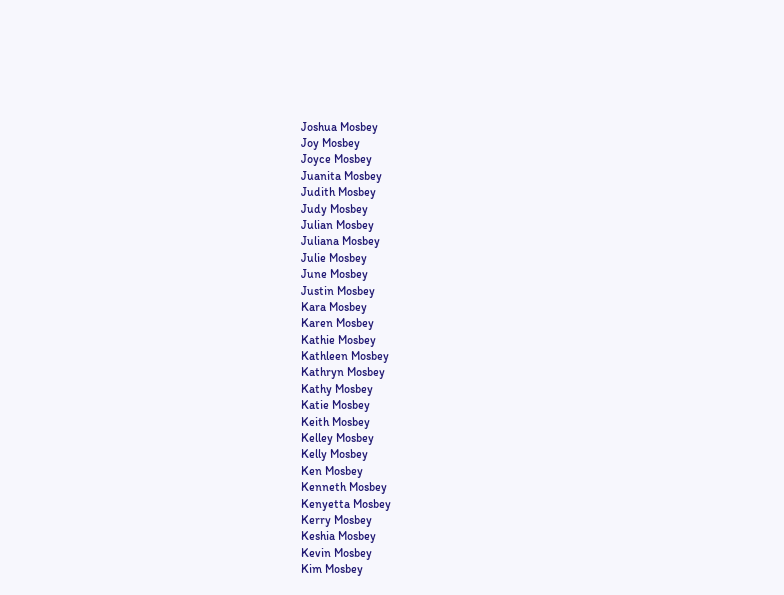Joshua Mosbey
Joy Mosbey
Joyce Mosbey
Juanita Mosbey
Judith Mosbey
Judy Mosbey
Julian Mosbey
Juliana Mosbey
Julie Mosbey
June Mosbey
Justin Mosbey
Kara Mosbey
Karen Mosbey
Kathie Mosbey
Kathleen Mosbey
Kathryn Mosbey
Kathy Mosbey
Katie Mosbey
Keith Mosbey
Kelley Mosbey
Kelly Mosbey
Ken Mosbey
Kenneth Mosbey
Kenyetta Mosbey
Kerry Mosbey
Keshia Mosbey
Kevin Mosbey
Kim Mosbey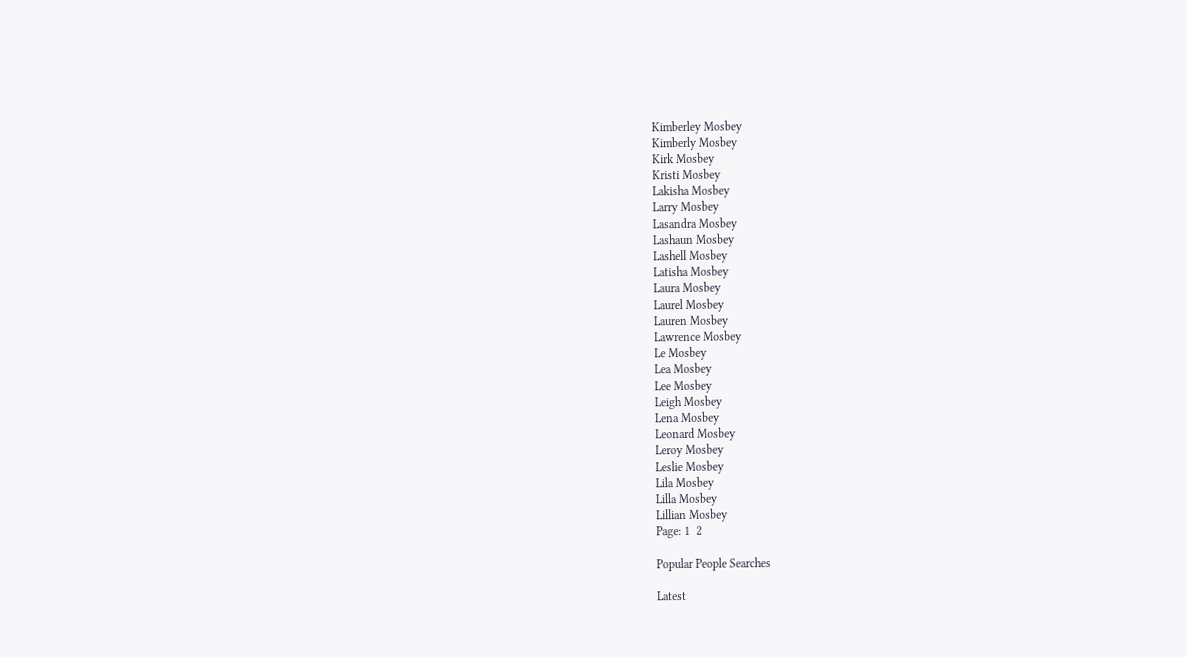Kimberley Mosbey
Kimberly Mosbey
Kirk Mosbey
Kristi Mosbey
Lakisha Mosbey
Larry Mosbey
Lasandra Mosbey
Lashaun Mosbey
Lashell Mosbey
Latisha Mosbey
Laura Mosbey
Laurel Mosbey
Lauren Mosbey
Lawrence Mosbey
Le Mosbey
Lea Mosbey
Lee Mosbey
Leigh Mosbey
Lena Mosbey
Leonard Mosbey
Leroy Mosbey
Leslie Mosbey
Lila Mosbey
Lilla Mosbey
Lillian Mosbey
Page: 1  2

Popular People Searches

Latest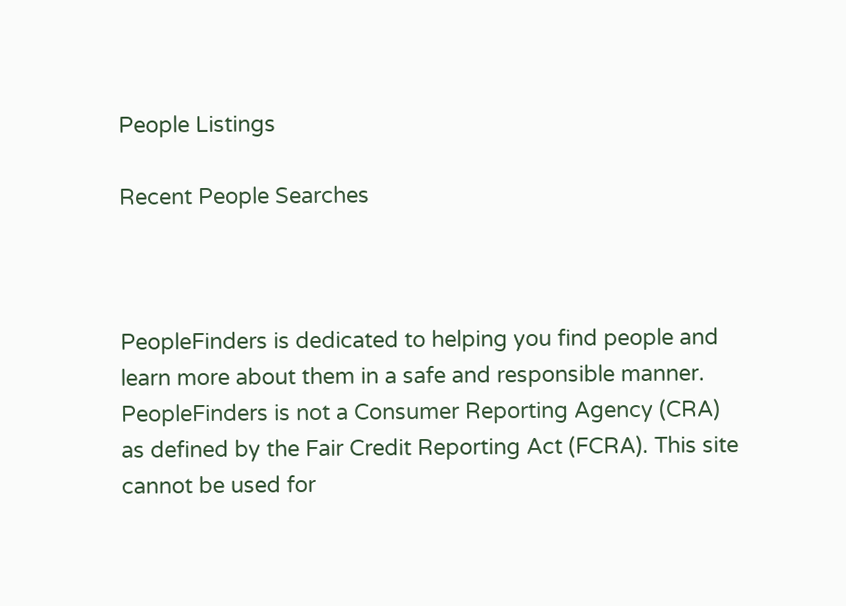People Listings

Recent People Searches



PeopleFinders is dedicated to helping you find people and learn more about them in a safe and responsible manner. PeopleFinders is not a Consumer Reporting Agency (CRA) as defined by the Fair Credit Reporting Act (FCRA). This site cannot be used for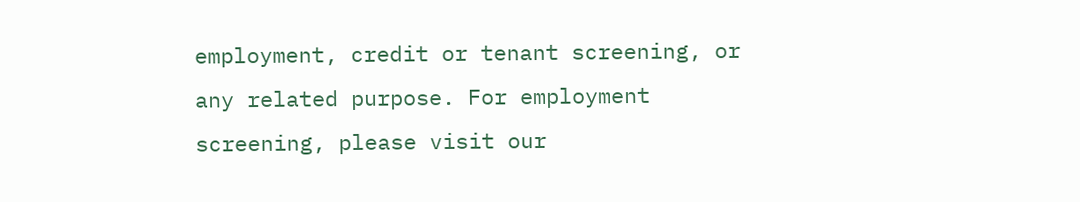employment, credit or tenant screening, or any related purpose. For employment screening, please visit our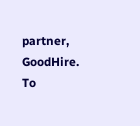partner, GoodHire. To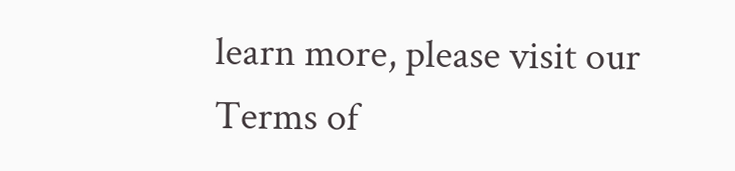learn more, please visit our Terms of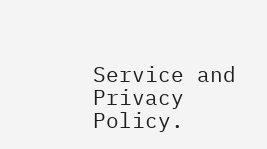Service and Privacy Policy.